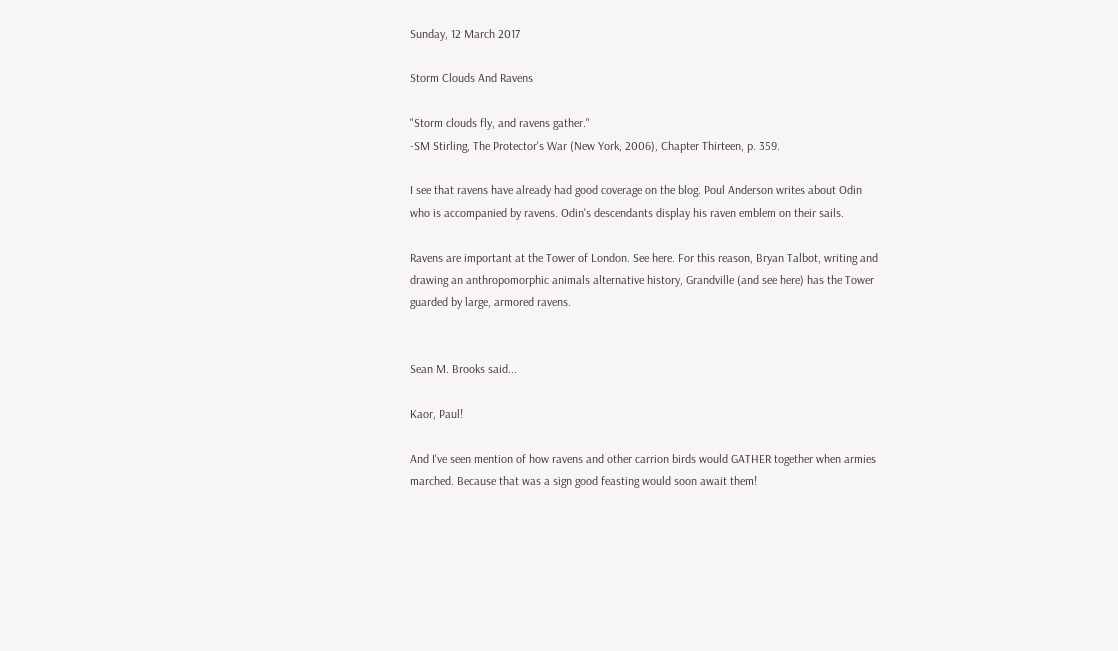Sunday, 12 March 2017

Storm Clouds And Ravens

"Storm clouds fly, and ravens gather."
-SM Stirling, The Protector's War (New York, 2006), Chapter Thirteen, p. 359.

I see that ravens have already had good coverage on the blog. Poul Anderson writes about Odin who is accompanied by ravens. Odin's descendants display his raven emblem on their sails.

Ravens are important at the Tower of London. See here. For this reason, Bryan Talbot, writing and drawing an anthropomorphic animals alternative history, Grandville (and see here) has the Tower guarded by large, armored ravens.


Sean M. Brooks said...

Kaor, Paul!

And I've seen mention of how ravens and other carrion birds would GATHER together when armies marched. Because that was a sign good feasting would soon await them!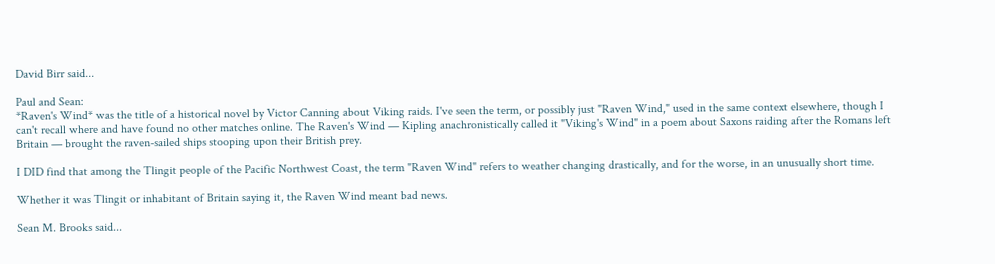David Birr said...

Paul and Sean:
*Raven's Wind* was the title of a historical novel by Victor Canning about Viking raids. I've seen the term, or possibly just "Raven Wind," used in the same context elsewhere, though I can't recall where and have found no other matches online. The Raven's Wind — Kipling anachronistically called it "Viking's Wind" in a poem about Saxons raiding after the Romans left Britain — brought the raven-sailed ships stooping upon their British prey.

I DID find that among the Tlingit people of the Pacific Northwest Coast, the term "Raven Wind" refers to weather changing drastically, and for the worse, in an unusually short time.

Whether it was Tlingit or inhabitant of Britain saying it, the Raven Wind meant bad news.

Sean M. Brooks said...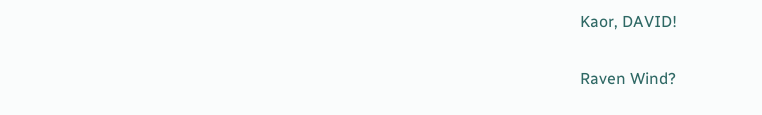Kaor, DAVID!

Raven Wind?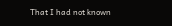That I had not known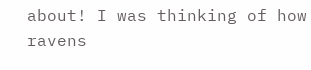about! I was thinking of how ravens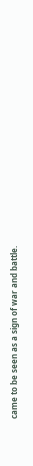came to be seen as a sign of war and battle.